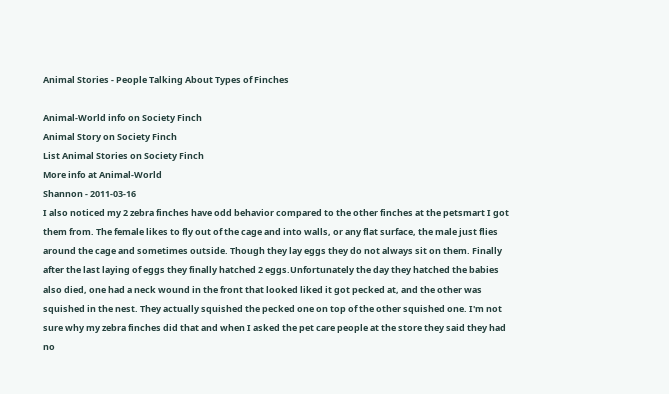Animal Stories - People Talking About Types of Finches

Animal-World info on Society Finch
Animal Story on Society Finch
List Animal Stories on Society Finch
More info at Animal-World
Shannon - 2011-03-16
I also noticed my 2 zebra finches have odd behavior compared to the other finches at the petsmart I got them from. The female likes to fly out of the cage and into walls, or any flat surface, the male just flies around the cage and sometimes outside. Though they lay eggs they do not always sit on them. Finally after the last laying of eggs they finally hatched 2 eggs.Unfortunately the day they hatched the babies also died, one had a neck wound in the front that looked liked it got pecked at, and the other was squished in the nest. They actually squished the pecked one on top of the other squished one. I'm not sure why my zebra finches did that and when I asked the pet care people at the store they said they had no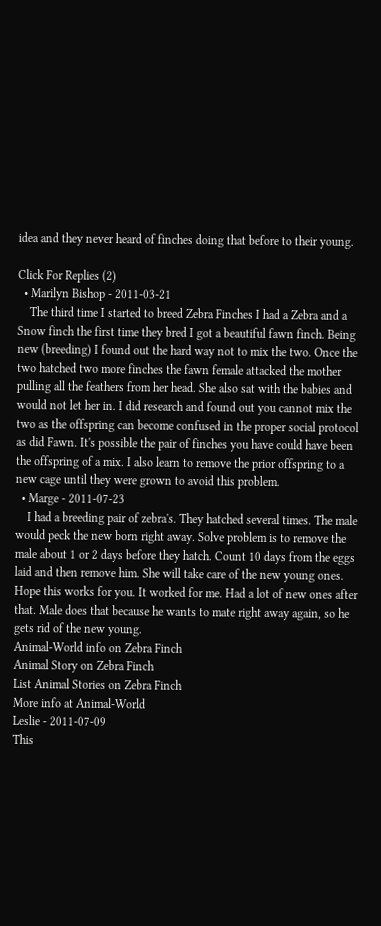idea and they never heard of finches doing that before to their young.

Click For Replies (2)
  • Marilyn Bishop - 2011-03-21
    The third time I started to breed Zebra Finches I had a Zebra and a Snow finch the first time they bred I got a beautiful fawn finch. Being new (breeding) I found out the hard way not to mix the two. Once the two hatched two more finches the fawn female attacked the mother pulling all the feathers from her head. She also sat with the babies and would not let her in. I did research and found out you cannot mix the two as the offspring can become confused in the proper social protocol as did Fawn. It's possible the pair of finches you have could have been the offspring of a mix. I also learn to remove the prior offspring to a new cage until they were grown to avoid this problem.
  • Marge - 2011-07-23
    I had a breeding pair of zebra's. They hatched several times. The male would peck the new born right away. Solve problem is to remove the male about 1 or 2 days before they hatch. Count 10 days from the eggs laid and then remove him. She will take care of the new young ones. Hope this works for you. It worked for me. Had a lot of new ones after that. Male does that because he wants to mate right away again, so he gets rid of the new young.
Animal-World info on Zebra Finch
Animal Story on Zebra Finch
List Animal Stories on Zebra Finch
More info at Animal-World
Leslie - 2011-07-09
This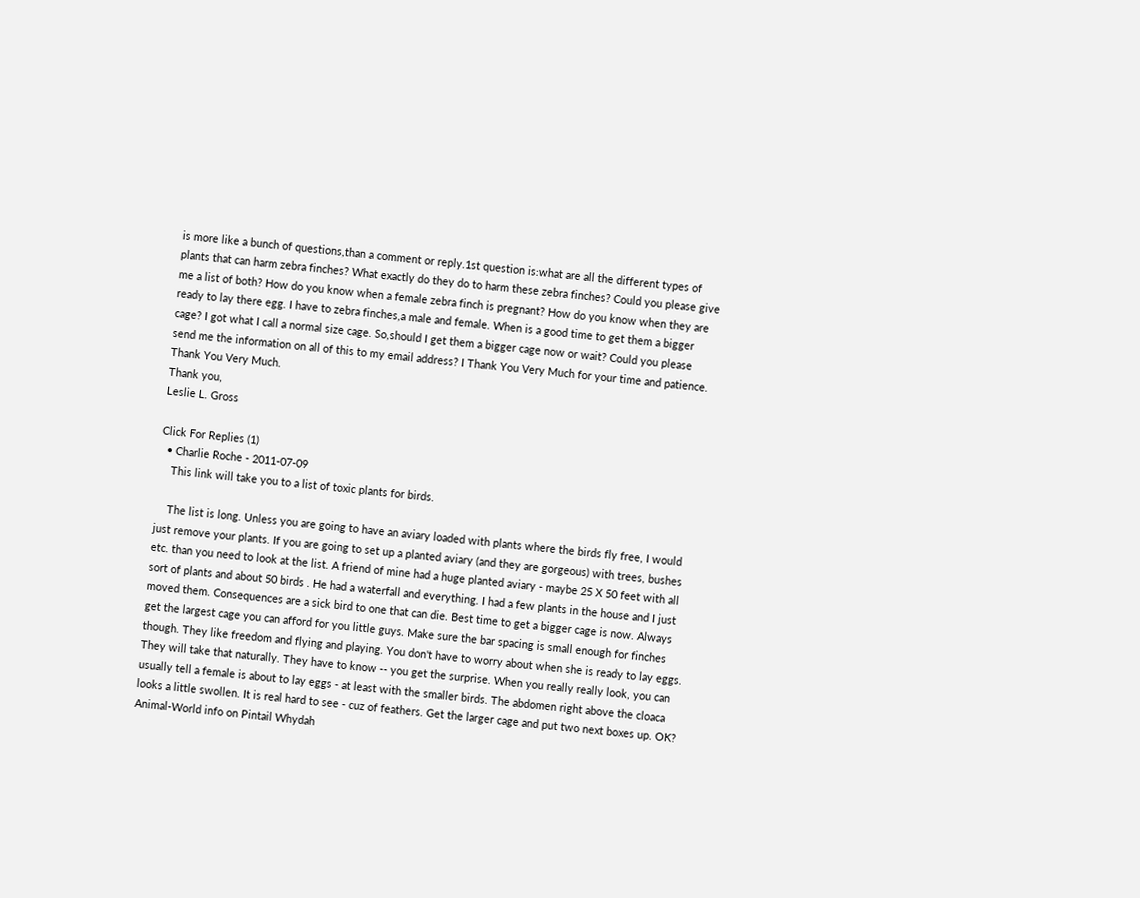is more like a bunch of questions,than a comment or reply.1st question is:what are all the different types of plants that can harm zebra finches? What exactly do they do to harm these zebra finches? Could you please give me a list of both? How do you know when a female zebra finch is pregnant? How do you know when they are ready to lay there egg. I have to zebra finches,a male and female. When is a good time to get them a bigger cage? I got what I call a normal size cage. So,should I get them a bigger cage now or wait? Could you please send me the information on all of this to my email address? I Thank You Very Much for your time and patience. Thank You Very Much.
Thank you,
Leslie L. Gross

Click For Replies (1)
  • Charlie Roche - 2011-07-09
    This link will take you to a list of toxic plants for birds.

    The list is long. Unless you are going to have an aviary loaded with plants where the birds fly free, I would just remove your plants. If you are going to set up a planted aviary (and they are gorgeous) with trees, bushes etc. than you need to look at the list. A friend of mine had a huge planted aviary - maybe 25 X 50 feet with all sort of plants and about 50 birds . He had a waterfall and everything. I had a few plants in the house and I just moved them. Consequences are a sick bird to one that can die. Best time to get a bigger cage is now. Always get the largest cage you can afford for you little guys. Make sure the bar spacing is small enough for finches though. They like freedom and flying and playing. You don't have to worry about when she is ready to lay eggs. They will take that naturally. They have to know -- you get the surprise. When you really really look, you can usually tell a female is about to lay eggs - at least with the smaller birds. The abdomen right above the cloaca looks a little swollen. It is real hard to see - cuz of feathers. Get the larger cage and put two next boxes up. OK?
Animal-World info on Pintail Whydah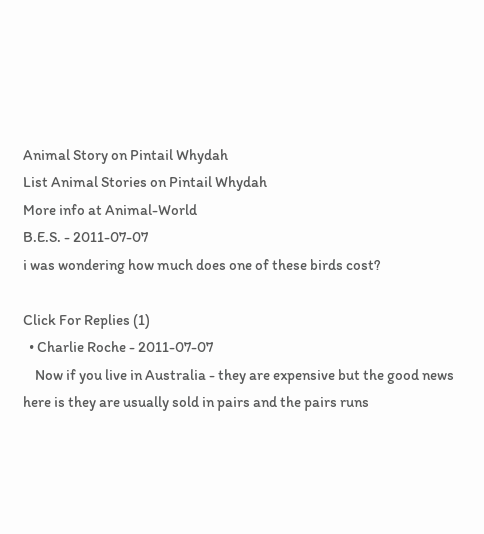Animal Story on Pintail Whydah
List Animal Stories on Pintail Whydah
More info at Animal-World
B.E.S. - 2011-07-07
i was wondering how much does one of these birds cost?

Click For Replies (1)
  • Charlie Roche - 2011-07-07
    Now if you live in Australia - they are expensive but the good news here is they are usually sold in pairs and the pairs runs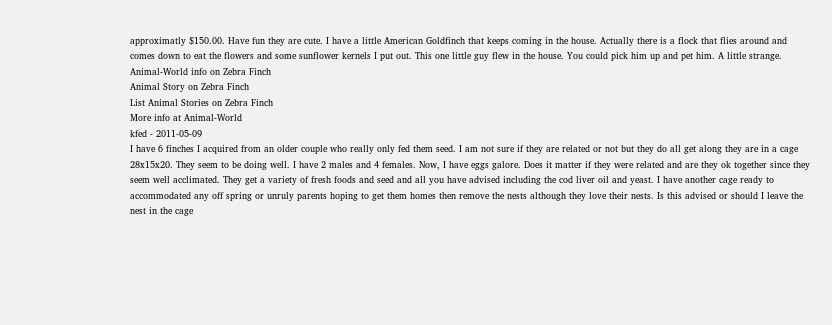approximatly $150.00. Have fun they are cute. I have a little American Goldfinch that keeps coming in the house. Actually there is a flock that flies around and comes down to eat the flowers and some sunflower kernels I put out. This one little guy flew in the house. You could pick him up and pet him. A little strange.
Animal-World info on Zebra Finch
Animal Story on Zebra Finch
List Animal Stories on Zebra Finch
More info at Animal-World
kfed - 2011-05-09
I have 6 finches I acquired from an older couple who really only fed them seed. I am not sure if they are related or not but they do all get along they are in a cage 28x15x20. They seem to be doing well. I have 2 males and 4 females. Now, I have eggs galore. Does it matter if they were related and are they ok together since they seem well acclimated. They get a variety of fresh foods and seed and all you have advised including the cod liver oil and yeast. I have another cage ready to accommodated any off spring or unruly parents hoping to get them homes then remove the nests although they love their nests. Is this advised or should I leave the nest in the cage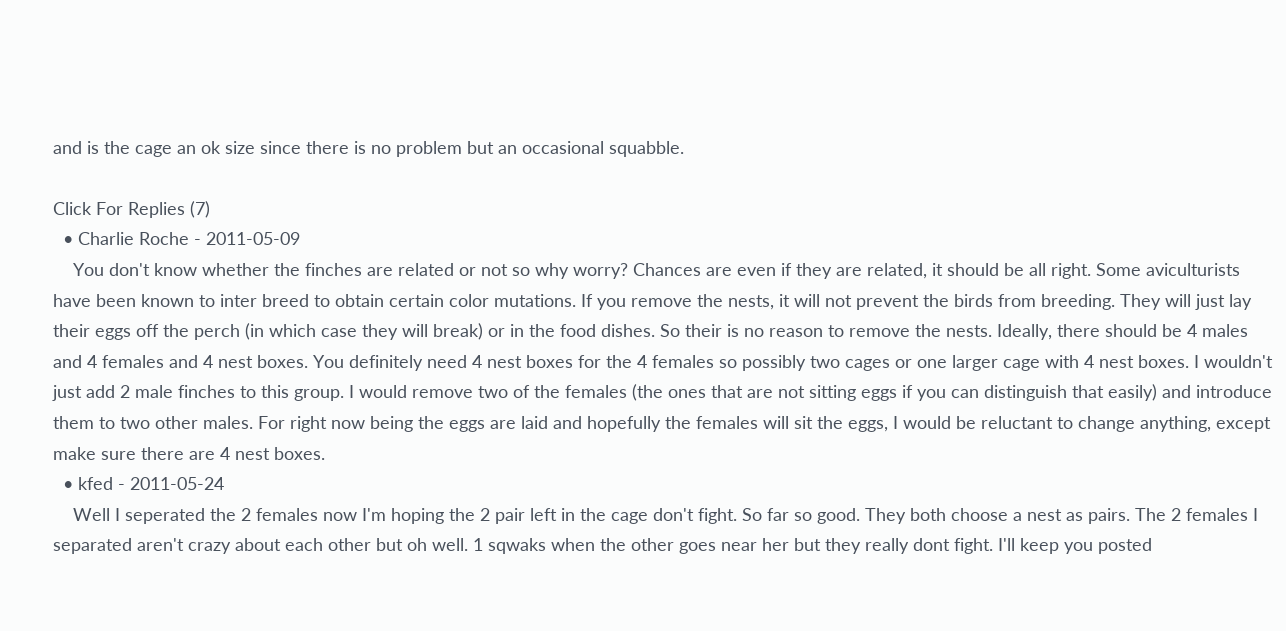and is the cage an ok size since there is no problem but an occasional squabble.

Click For Replies (7)
  • Charlie Roche - 2011-05-09
    You don't know whether the finches are related or not so why worry? Chances are even if they are related, it should be all right. Some aviculturists have been known to inter breed to obtain certain color mutations. If you remove the nests, it will not prevent the birds from breeding. They will just lay their eggs off the perch (in which case they will break) or in the food dishes. So their is no reason to remove the nests. Ideally, there should be 4 males and 4 females and 4 nest boxes. You definitely need 4 nest boxes for the 4 females so possibly two cages or one larger cage with 4 nest boxes. I wouldn't just add 2 male finches to this group. I would remove two of the females (the ones that are not sitting eggs if you can distinguish that easily) and introduce them to two other males. For right now being the eggs are laid and hopefully the females will sit the eggs, I would be reluctant to change anything, except make sure there are 4 nest boxes.
  • kfed - 2011-05-24
    Well I seperated the 2 females now I'm hoping the 2 pair left in the cage don't fight. So far so good. They both choose a nest as pairs. The 2 females I separated aren't crazy about each other but oh well. 1 sqwaks when the other goes near her but they really dont fight. I'll keep you posted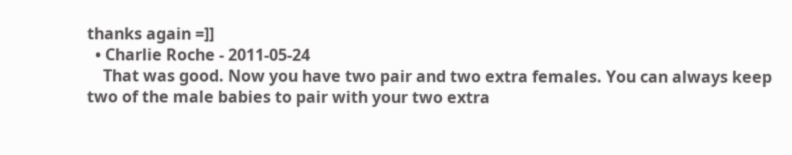thanks again =]]
  • Charlie Roche - 2011-05-24
    That was good. Now you have two pair and two extra females. You can always keep two of the male babies to pair with your two extra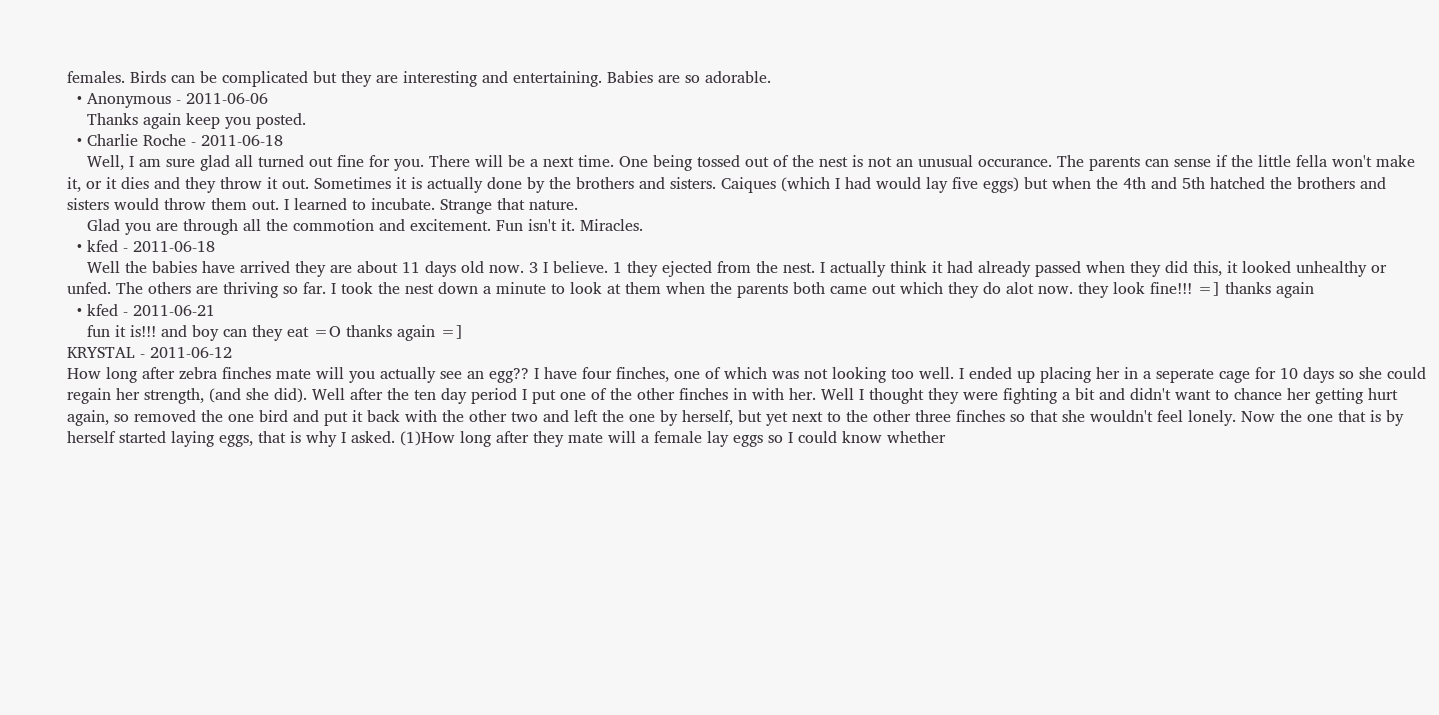females. Birds can be complicated but they are interesting and entertaining. Babies are so adorable.
  • Anonymous - 2011-06-06
    Thanks again keep you posted.
  • Charlie Roche - 2011-06-18
    Well, I am sure glad all turned out fine for you. There will be a next time. One being tossed out of the nest is not an unusual occurance. The parents can sense if the little fella won't make it, or it dies and they throw it out. Sometimes it is actually done by the brothers and sisters. Caiques (which I had would lay five eggs) but when the 4th and 5th hatched the brothers and sisters would throw them out. I learned to incubate. Strange that nature.
    Glad you are through all the commotion and excitement. Fun isn't it. Miracles.
  • kfed - 2011-06-18
    Well the babies have arrived they are about 11 days old now. 3 I believe. 1 they ejected from the nest. I actually think it had already passed when they did this, it looked unhealthy or unfed. The others are thriving so far. I took the nest down a minute to look at them when the parents both came out which they do alot now. they look fine!!! =] thanks again
  • kfed - 2011-06-21
    fun it is!!! and boy can they eat =O thanks again =]
KRYSTAL - 2011-06-12
How long after zebra finches mate will you actually see an egg?? I have four finches, one of which was not looking too well. I ended up placing her in a seperate cage for 10 days so she could regain her strength, (and she did). Well after the ten day period I put one of the other finches in with her. Well I thought they were fighting a bit and didn't want to chance her getting hurt again, so removed the one bird and put it back with the other two and left the one by herself, but yet next to the other three finches so that she wouldn't feel lonely. Now the one that is by herself started laying eggs, that is why I asked. (1)How long after they mate will a female lay eggs so I could know whether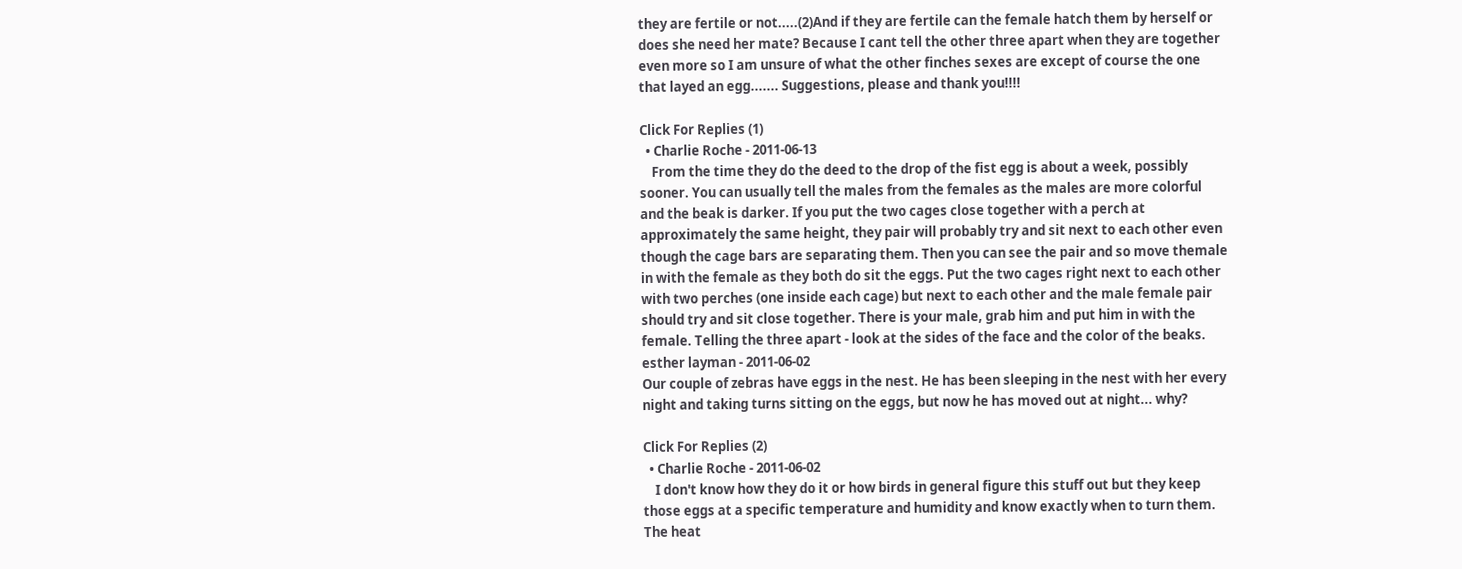they are fertile or not.....(2)And if they are fertile can the female hatch them by herself or does she need her mate? Because I cant tell the other three apart when they are together even more so I am unsure of what the other finches sexes are except of course the one that layed an egg....... Suggestions, please and thank you!!!!

Click For Replies (1)
  • Charlie Roche - 2011-06-13
    From the time they do the deed to the drop of the fist egg is about a week, possibly sooner. You can usually tell the males from the females as the males are more colorful and the beak is darker. If you put the two cages close together with a perch at approximately the same height, they pair will probably try and sit next to each other even though the cage bars are separating them. Then you can see the pair and so move themale in with the female as they both do sit the eggs. Put the two cages right next to each other with two perches (one inside each cage) but next to each other and the male female pair should try and sit close together. There is your male, grab him and put him in with the female. Telling the three apart - look at the sides of the face and the color of the beaks.
esther layman - 2011-06-02
Our couple of zebras have eggs in the nest. He has been sleeping in the nest with her every night and taking turns sitting on the eggs, but now he has moved out at night... why?

Click For Replies (2)
  • Charlie Roche - 2011-06-02
    I don't know how they do it or how birds in general figure this stuff out but they keep those eggs at a specific temperature and humidity and know exactly when to turn them. The heat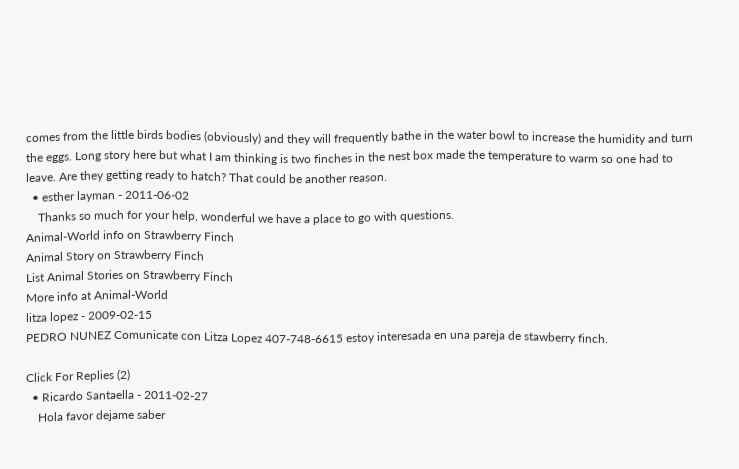comes from the little birds bodies (obviously) and they will frequently bathe in the water bowl to increase the humidity and turn the eggs. Long story here but what I am thinking is two finches in the nest box made the temperature to warm so one had to leave. Are they getting ready to hatch? That could be another reason.
  • esther layman - 2011-06-02
    Thanks so much for your help, wonderful we have a place to go with questions.
Animal-World info on Strawberry Finch
Animal Story on Strawberry Finch
List Animal Stories on Strawberry Finch
More info at Animal-World
litza lopez - 2009-02-15
PEDRO NUNEZ Comunicate con Litza Lopez 407-748-6615 estoy interesada en una pareja de stawberry finch.

Click For Replies (2)
  • Ricardo Santaella - 2011-02-27
    Hola favor dejame saber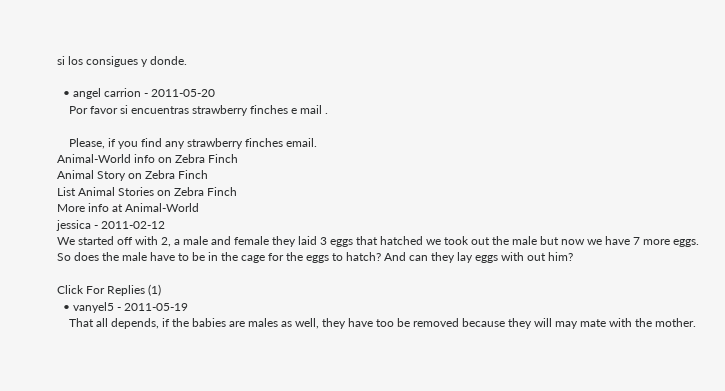si los consigues y donde.

  • angel carrion - 2011-05-20
    Por favor si encuentras strawberry finches e mail .

    Please, if you find any strawberry finches email.
Animal-World info on Zebra Finch
Animal Story on Zebra Finch
List Animal Stories on Zebra Finch
More info at Animal-World
jessica - 2011-02-12
We started off with 2, a male and female they laid 3 eggs that hatched we took out the male but now we have 7 more eggs. So does the male have to be in the cage for the eggs to hatch? And can they lay eggs with out him?

Click For Replies (1)
  • vanyel5 - 2011-05-19
    That all depends, if the babies are males as well, they have too be removed because they will may mate with the mother.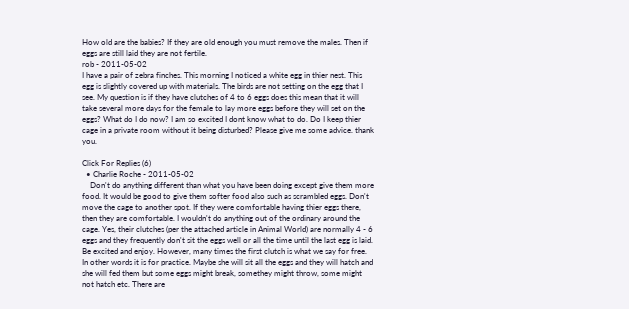How old are the babies? If they are old enough you must remove the males. Then if eggs are still laid they are not fertile.
rob - 2011-05-02
I have a pair of zebra finches. This morning I noticed a white egg in thier nest. This egg is slightly covered up with materials. The birds are not setting on the egg that I see. My question is if they have clutches of 4 to 6 eggs does this mean that it will take several more days for the female to lay more eggs before they will set on the eggs? What do I do now? I am so excited I dont know what to do. Do I keep thier cage in a private room without it being disturbed? Please give me some advice. thank you.

Click For Replies (6)
  • Charlie Roche - 2011-05-02
    Don't do anything different than what you have been doing except give them more food. It would be good to give them softer food also such as scrambled eggs. Don't move the cage to another spot. If they were comfortable having thier eggs there, then they are comfortable. I wouldn't do anything out of the ordinary around the cage. Yes, their clutches (per the attached article in Animal World) are normally 4 - 6 eggs and they frequently don't sit the eggs well or all the time until the last egg is laid. Be excited and enjoy. However, many times the first clutch is what we say for free. In other words it is for practice. Maybe she will sit all the eggs and they will hatch and she will fed them but some eggs might break, somethey might throw, some might not hatch etc. There are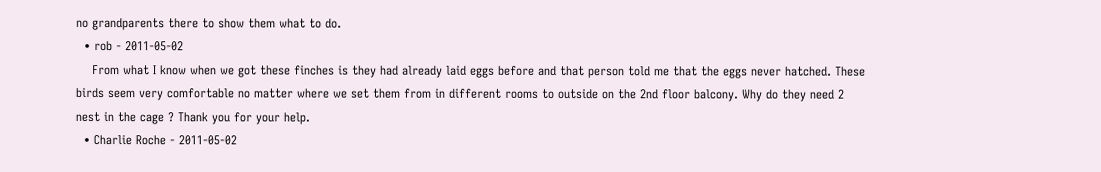no grandparents there to show them what to do.
  • rob - 2011-05-02
    From what I know when we got these finches is they had already laid eggs before and that person told me that the eggs never hatched. These birds seem very comfortable no matter where we set them from in different rooms to outside on the 2nd floor balcony. Why do they need 2 nest in the cage ? Thank you for your help.
  • Charlie Roche - 2011-05-02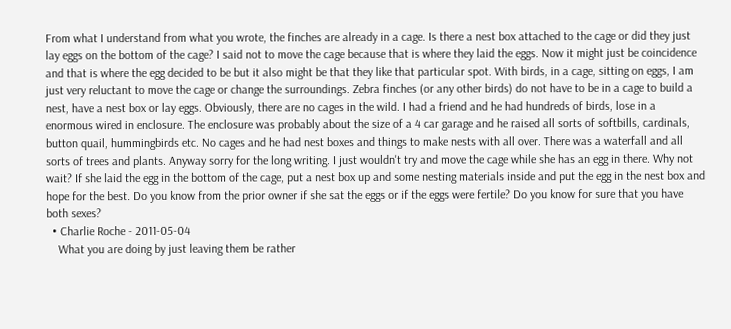From what I understand from what you wrote, the finches are already in a cage. Is there a nest box attached to the cage or did they just lay eggs on the bottom of the cage? I said not to move the cage because that is where they laid the eggs. Now it might just be coincidence and that is where the egg decided to be but it also might be that they like that particular spot. With birds, in a cage, sitting on eggs, I am just very reluctant to move the cage or change the surroundings. Zebra finches (or any other birds) do not have to be in a cage to build a nest, have a nest box or lay eggs. Obviously, there are no cages in the wild. I had a friend and he had hundreds of birds, lose in a enormous wired in enclosure. The enclosure was probably about the size of a 4 car garage and he raised all sorts of softbills, cardinals, button quail, hummingbirds etc. No cages and he had nest boxes and things to make nests with all over. There was a waterfall and all sorts of trees and plants. Anyway sorry for the long writing. I just wouldn't try and move the cage while she has an egg in there. Why not wait? If she laid the egg in the bottom of the cage, put a nest box up and some nesting materials inside and put the egg in the nest box and hope for the best. Do you know from the prior owner if she sat the eggs or if the eggs were fertile? Do you know for sure that you have both sexes?
  • Charlie Roche - 2011-05-04
    What you are doing by just leaving them be rather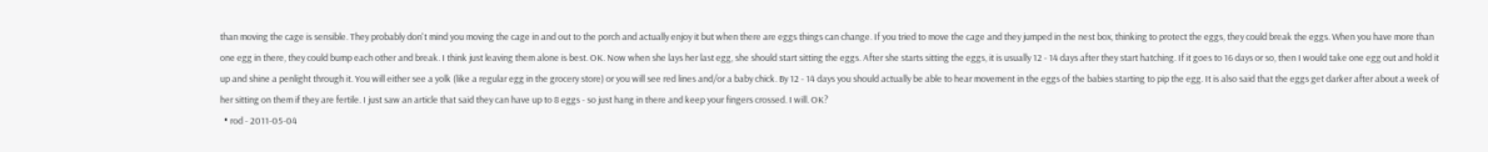than moving the cage is sensible. They probably don't mind you moving the cage in and out to the porch and actually enjoy it but when there are eggs things can change. If you tried to move the cage and they jumped in the nest box, thinking to protect the eggs, they could break the eggs. When you have more than one egg in there, they could bump each other and break. I think just leaving them alone is best. OK. Now when she lays her last egg, she should start sitting the eggs. After she starts sitting the eggs, it is usually 12 - 14 days after they start hatching. If it goes to 16 days or so, then I would take one egg out and hold it up and shine a penlight through it. You will either see a yolk (like a regular egg in the grocery store) or you will see red lines and/or a baby chick. By 12 - 14 days you should actually be able to hear movement in the eggs of the babies starting to pip the egg. It is also said that the eggs get darker after about a week of her sitting on them if they are fertile. I just saw an article that said they can have up to 8 eggs - so just hang in there and keep your fingers crossed. I will. OK?
  • rod - 2011-05-04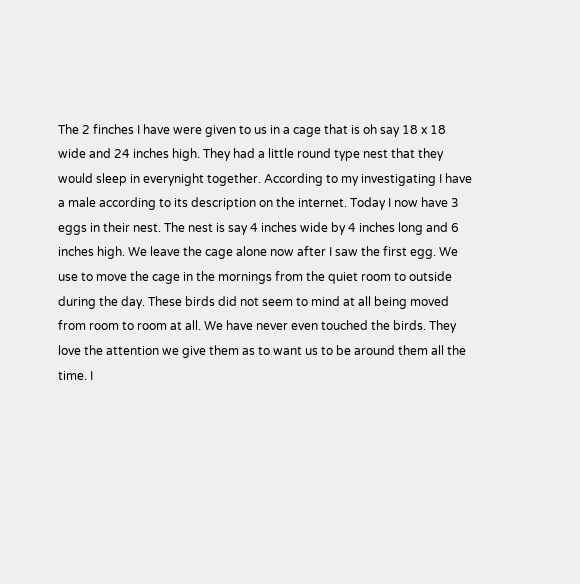The 2 finches I have were given to us in a cage that is oh say 18 x 18 wide and 24 inches high. They had a little round type nest that they would sleep in everynight together. According to my investigating I have a male according to its description on the internet. Today I now have 3 eggs in their nest. The nest is say 4 inches wide by 4 inches long and 6 inches high. We leave the cage alone now after I saw the first egg. We use to move the cage in the mornings from the quiet room to outside during the day. These birds did not seem to mind at all being moved from room to room at all. We have never even touched the birds. They love the attention we give them as to want us to be around them all the time. I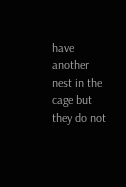have another nest in the cage but they do not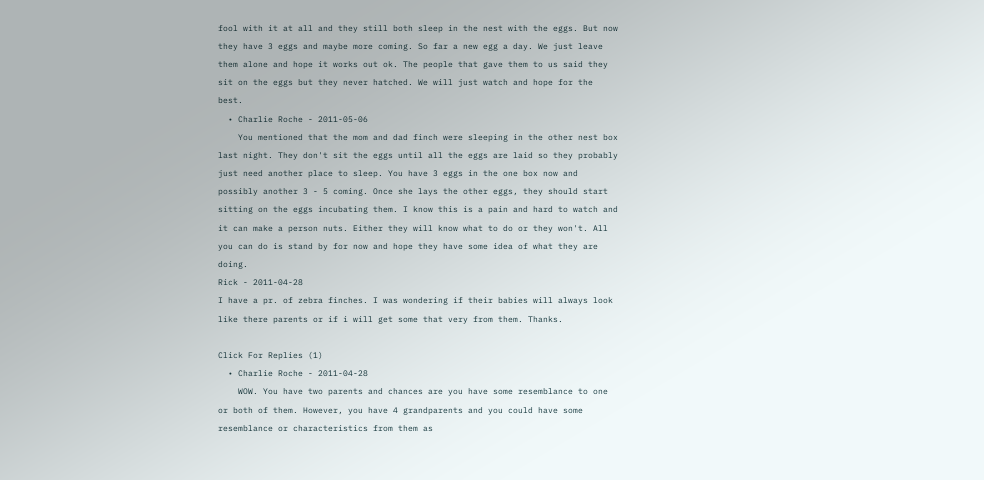fool with it at all and they still both sleep in the nest with the eggs. But now they have 3 eggs and maybe more coming. So far a new egg a day. We just leave them alone and hope it works out ok. The people that gave them to us said they sit on the eggs but they never hatched. We will just watch and hope for the best.
  • Charlie Roche - 2011-05-06
    You mentioned that the mom and dad finch were sleeping in the other nest box last night. They don't sit the eggs until all the eggs are laid so they probably just need another place to sleep. You have 3 eggs in the one box now and possibly another 3 - 5 coming. Once she lays the other eggs, they should start sitting on the eggs incubating them. I know this is a pain and hard to watch and it can make a person nuts. Either they will know what to do or they won't. All you can do is stand by for now and hope they have some idea of what they are doing.
Rick - 2011-04-28
I have a pr. of zebra finches. I was wondering if their babies will always look like there parents or if i will get some that very from them. Thanks.

Click For Replies (1)
  • Charlie Roche - 2011-04-28
    WOW. You have two parents and chances are you have some resemblance to one or both of them. However, you have 4 grandparents and you could have some resemblance or characteristics from them as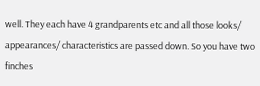well. They each have 4 grandparents etc and all those looks/ appearances/ characteristics are passed down. So you have two finches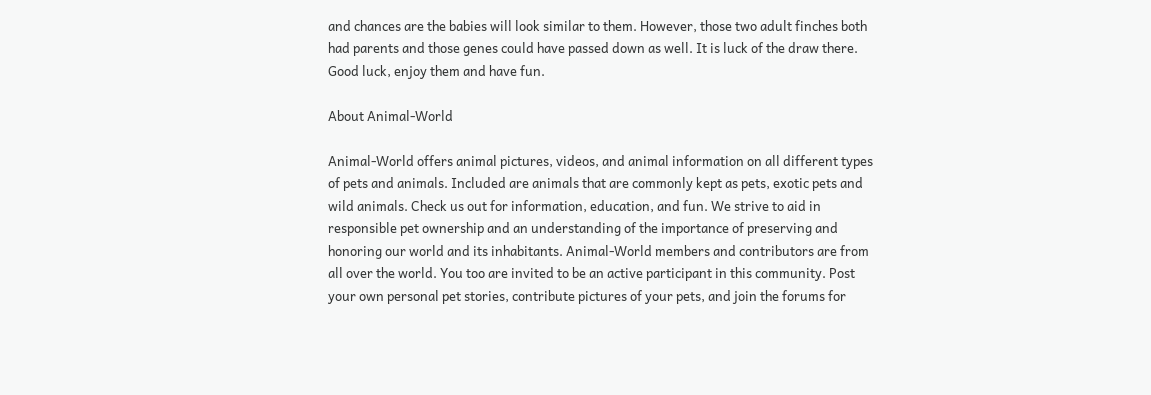and chances are the babies will look similar to them. However, those two adult finches both had parents and those genes could have passed down as well. It is luck of the draw there. Good luck, enjoy them and have fun.

About Animal-World

Animal-World offers animal pictures, videos, and animal information on all different types of pets and animals. Included are animals that are commonly kept as pets, exotic pets and wild animals. Check us out for information, education, and fun. We strive to aid in responsible pet ownership and an understanding of the importance of preserving and honoring our world and its inhabitants. Animal-World members and contributors are from all over the world. You too are invited to be an active participant in this community. Post your own personal pet stories, contribute pictures of your pets, and join the forums for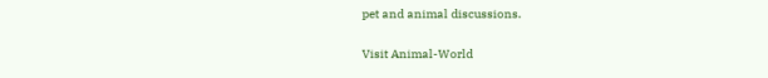pet and animal discussions.

Visit Animal-World